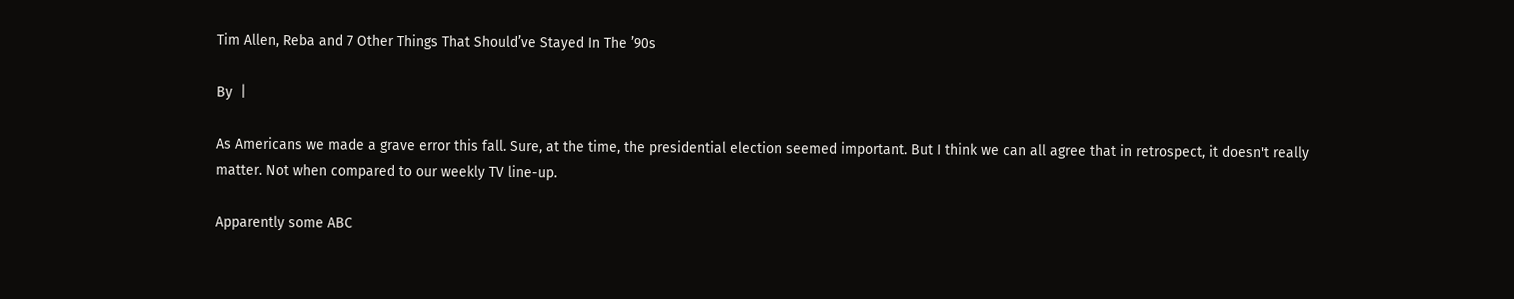Tim Allen, Reba and 7 Other Things That Should’ve Stayed In The ’90s

By  |

As Americans we made a grave error this fall. Sure, at the time, the presidential election seemed important. But I think we can all agree that in retrospect, it doesn't really matter. Not when compared to our weekly TV line-up.

Apparently some ABC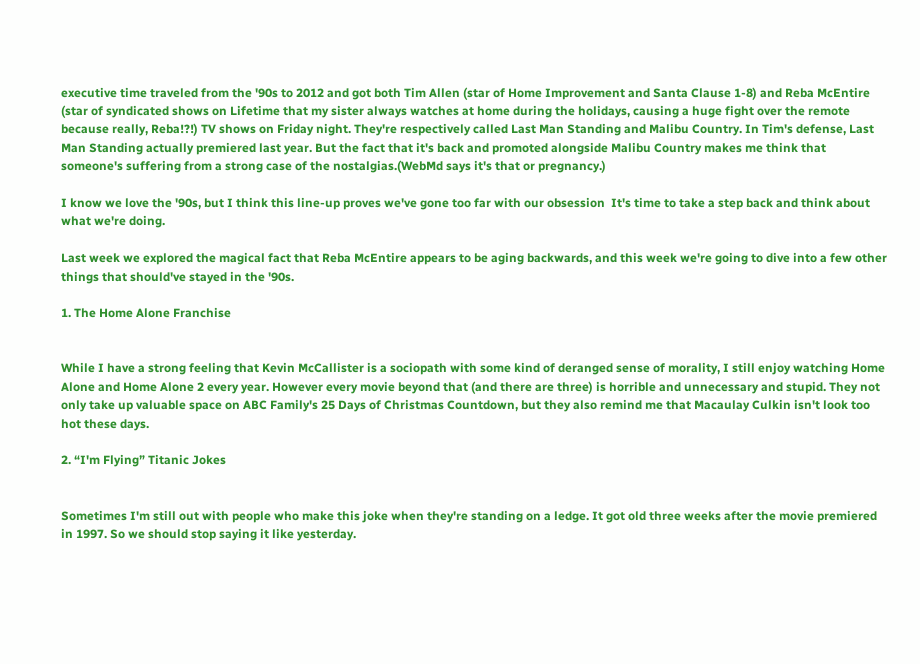executive time traveled from the '90s to 2012 and got both Tim Allen (star of Home Improvement and Santa Clause 1-8) and Reba McEntire (star of syndicated shows on Lifetime that my sister always watches at home during the holidays, causing a huge fight over the remote because really, Reba!?!) TV shows on Friday night. They're respectively called Last Man Standing and Malibu Country. In Tim's defense, Last Man Standing actually premiered last year. But the fact that it's back and promoted alongside Malibu Country makes me think that someone's suffering from a strong case of the nostalgias.(WebMd says it's that or pregnancy.)

I know we love the '90s, but I think this line-up proves we've gone too far with our obsession  It's time to take a step back and think about what we're doing.

Last week we explored the magical fact that Reba McEntire appears to be aging backwards, and this week we're going to dive into a few other things that should've stayed in the '90s.

1. The Home Alone Franchise


While I have a strong feeling that Kevin McCallister is a sociopath with some kind of deranged sense of morality, I still enjoy watching Home Alone and Home Alone 2 every year. However every movie beyond that (and there are three) is horrible and unnecessary and stupid. They not only take up valuable space on ABC Family's 25 Days of Christmas Countdown, but they also remind me that Macaulay Culkin isn't look too hot these days.

2. “I'm Flying” Titanic Jokes


Sometimes I'm still out with people who make this joke when they're standing on a ledge. It got old three weeks after the movie premiered in 1997. So we should stop saying it like yesterday.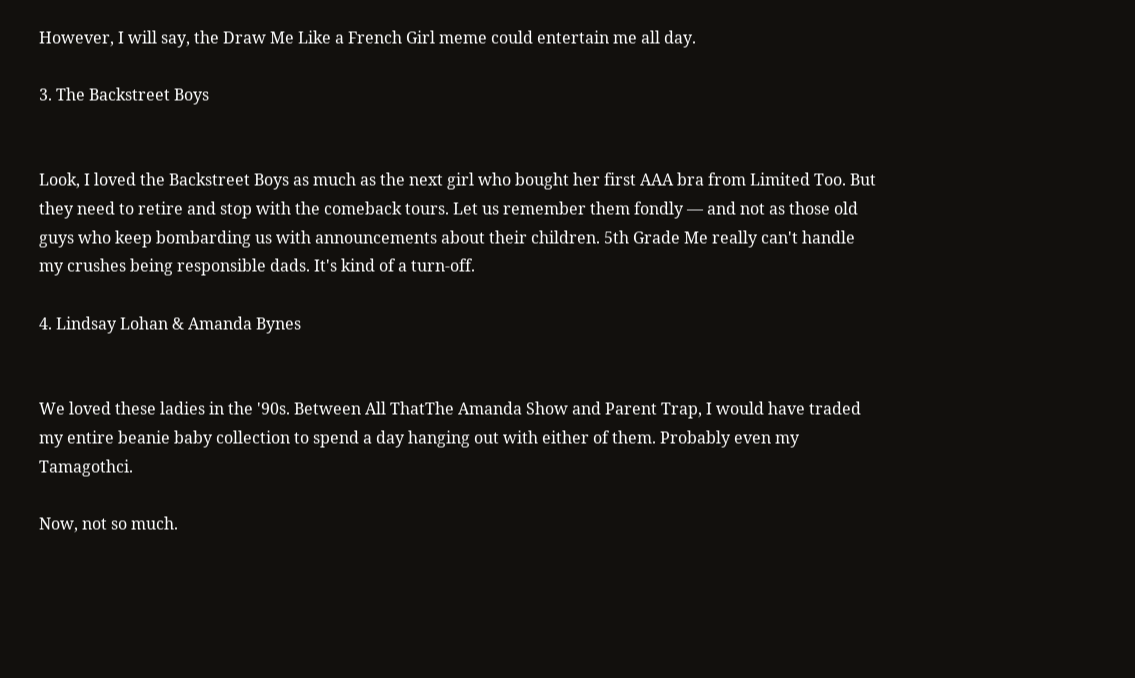However, I will say, the Draw Me Like a French Girl meme could entertain me all day.

3. The Backstreet Boys


Look, I loved the Backstreet Boys as much as the next girl who bought her first AAA bra from Limited Too. But they need to retire and stop with the comeback tours. Let us remember them fondly — and not as those old guys who keep bombarding us with announcements about their children. 5th Grade Me really can't handle my crushes being responsible dads. It's kind of a turn-off.

4. Lindsay Lohan & Amanda Bynes


We loved these ladies in the '90s. Between All ThatThe Amanda Show and Parent Trap, I would have traded my entire beanie baby collection to spend a day hanging out with either of them. Probably even my Tamagothci.

Now, not so much.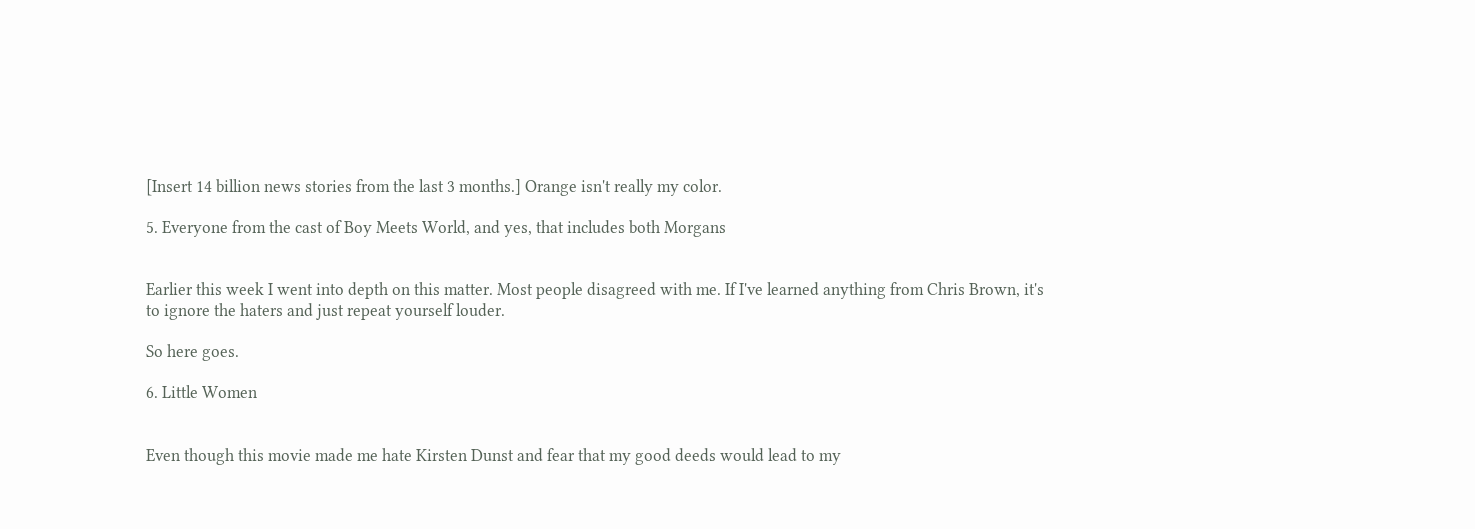[Insert 14 billion news stories from the last 3 months.] Orange isn't really my color.

5. Everyone from the cast of Boy Meets World, and yes, that includes both Morgans


Earlier this week I went into depth on this matter. Most people disagreed with me. If I've learned anything from Chris Brown, it's to ignore the haters and just repeat yourself louder.

So here goes.

6. Little Women


Even though this movie made me hate Kirsten Dunst and fear that my good deeds would lead to my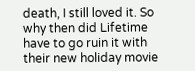death, I still loved it. So why then did Lifetime have to go ruin it with their new holiday movie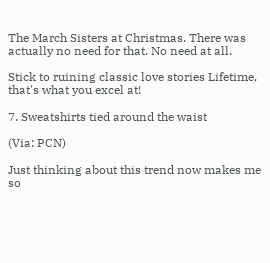The March Sisters at Christmas. There was actually no need for that. No need at all.

Stick to ruining classic love stories Lifetime, that's what you excel at!

7. Sweatshirts tied around the waist

(Via: PCN)

Just thinking about this trend now makes me so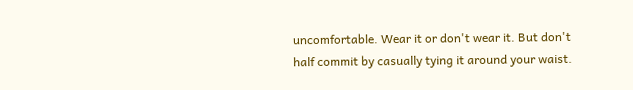uncomfortable. Wear it or don't wear it. But don't half commit by casually tying it around your waist.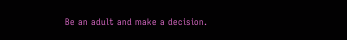Be an adult and make a decision.